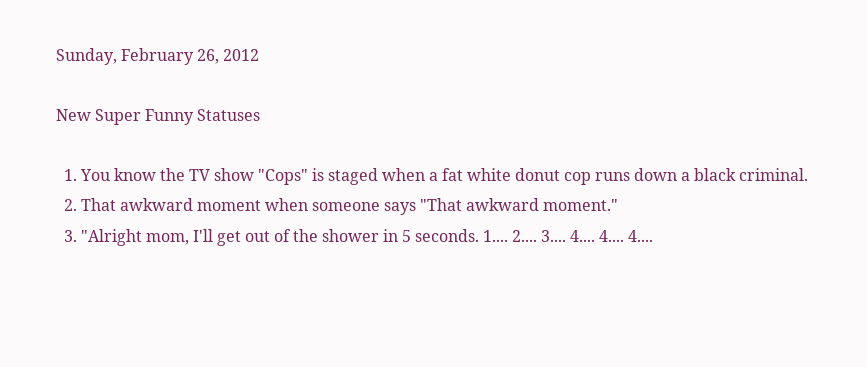Sunday, February 26, 2012

New Super Funny Statuses

  1. You know the TV show "Cops" is staged when a fat white donut cop runs down a black criminal.
  2. That awkward moment when someone says "That awkward moment."
  3. "Alright mom, I'll get out of the shower in 5 seconds. 1.... 2.... 3.... 4.... 4.... 4....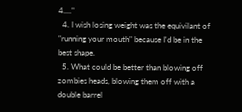4...."
  4. I wish losing weight was the equivilant of "running your mouth" because I'd be in the best shape.
  5. What could be better than blowing off zombies heads, blowing them off with a double barrel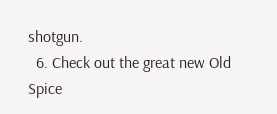shotgun.
  6. Check out the great new Old Spice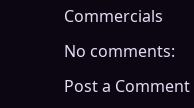Commercials

No comments:

Post a Comment